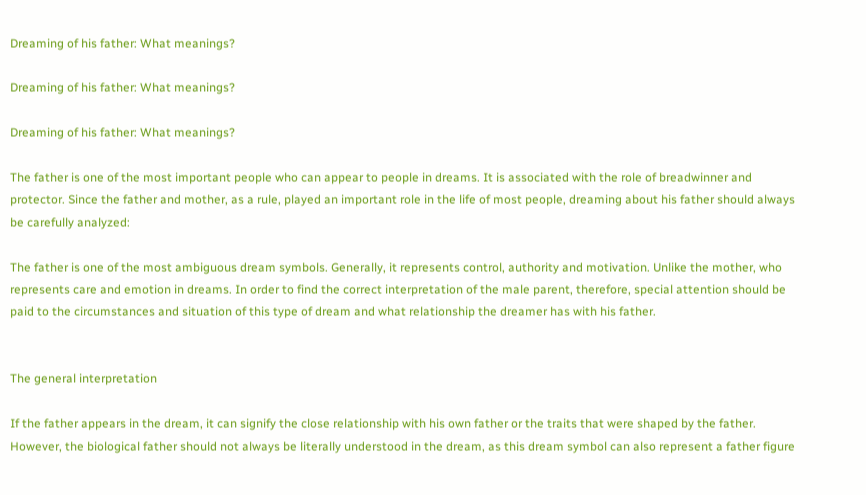Dreaming of his father: What meanings?

Dreaming of his father: What meanings?

Dreaming of his father: What meanings?

The father is one of the most important people who can appear to people in dreams. It is associated with the role of breadwinner and protector. Since the father and mother, as a rule, played an important role in the life of most people, dreaming about his father should always be carefully analyzed:

The father is one of the most ambiguous dream symbols. Generally, it represents control, authority and motivation. Unlike the mother, who represents care and emotion in dreams. In order to find the correct interpretation of the male parent, therefore, special attention should be paid to the circumstances and situation of this type of dream and what relationship the dreamer has with his father.


The general interpretation

If the father appears in the dream, it can signify the close relationship with his own father or the traits that were shaped by the father. However, the biological father should not always be literally understood in the dream, as this dream symbol can also represent a father figure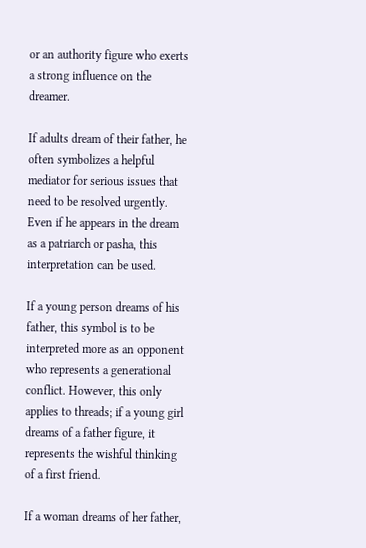or an authority figure who exerts a strong influence on the dreamer.

If adults dream of their father, he often symbolizes a helpful mediator for serious issues that need to be resolved urgently. Even if he appears in the dream as a patriarch or pasha, this interpretation can be used.

If a young person dreams of his father, this symbol is to be interpreted more as an opponent who represents a generational conflict. However, this only applies to threads; if a young girl dreams of a father figure, it represents the wishful thinking of a first friend.

If a woman dreams of her father,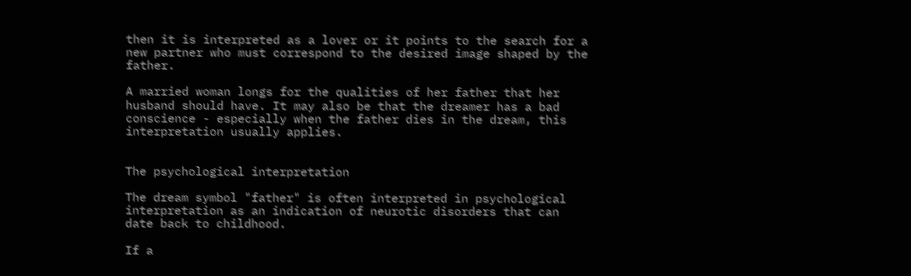then it is interpreted as a lover or it points to the search for a new partner who must correspond to the desired image shaped by the father.

A married woman longs for the qualities of her father that her husband should have. It may also be that the dreamer has a bad conscience - especially when the father dies in the dream, this interpretation usually applies.


The psychological interpretation

The dream symbol "father" is often interpreted in psychological interpretation as an indication of neurotic disorders that can date back to childhood.

If a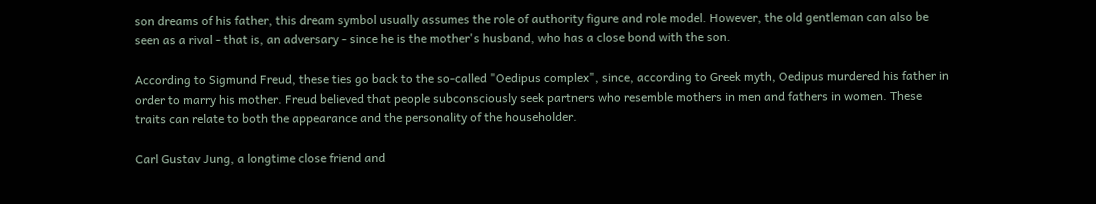son dreams of his father, this dream symbol usually assumes the role of authority figure and role model. However, the old gentleman can also be seen as a rival - that is, an adversary - since he is the mother's husband, who has a close bond with the son.

According to Sigmund Freud, these ties go back to the so-called "Oedipus complex", since, according to Greek myth, Oedipus murdered his father in order to marry his mother. Freud believed that people subconsciously seek partners who resemble mothers in men and fathers in women. These traits can relate to both the appearance and the personality of the householder.

Carl Gustav Jung, a longtime close friend and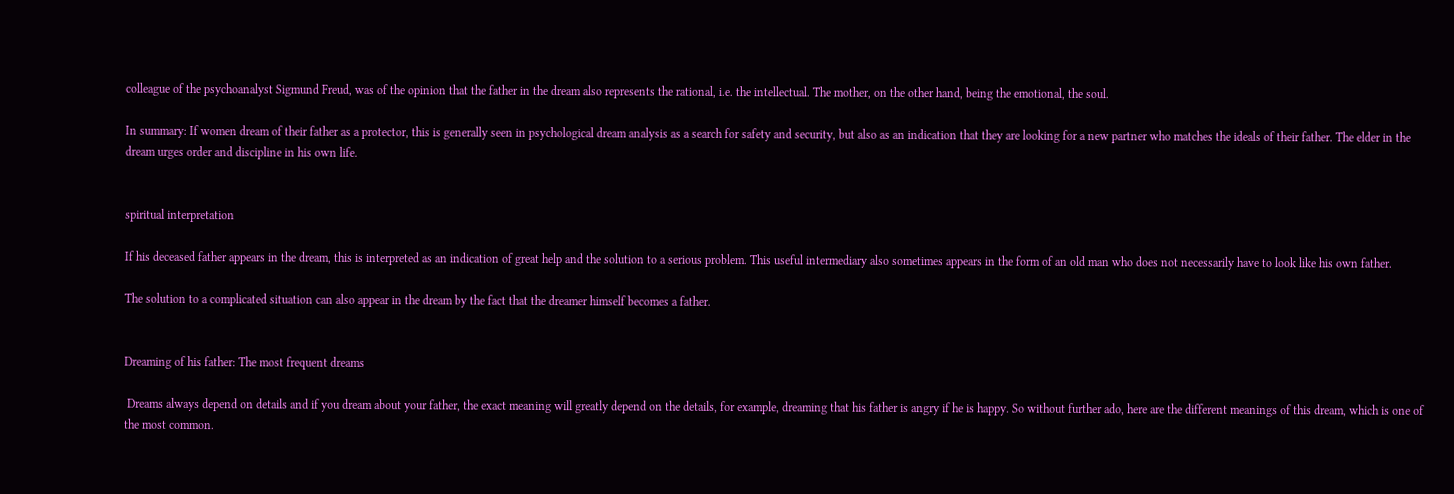colleague of the psychoanalyst Sigmund Freud, was of the opinion that the father in the dream also represents the rational, i.e. the intellectual. The mother, on the other hand, being the emotional, the soul.

In summary: If women dream of their father as a protector, this is generally seen in psychological dream analysis as a search for safety and security, but also as an indication that they are looking for a new partner who matches the ideals of their father. The elder in the dream urges order and discipline in his own life.


spiritual interpretation

If his deceased father appears in the dream, this is interpreted as an indication of great help and the solution to a serious problem. This useful intermediary also sometimes appears in the form of an old man who does not necessarily have to look like his own father.

The solution to a complicated situation can also appear in the dream by the fact that the dreamer himself becomes a father.


Dreaming of his father: The most frequent dreams

 Dreams always depend on details and if you dream about your father, the exact meaning will greatly depend on the details, for example, dreaming that his father is angry if he is happy. So without further ado, here are the different meanings of this dream, which is one of the most common.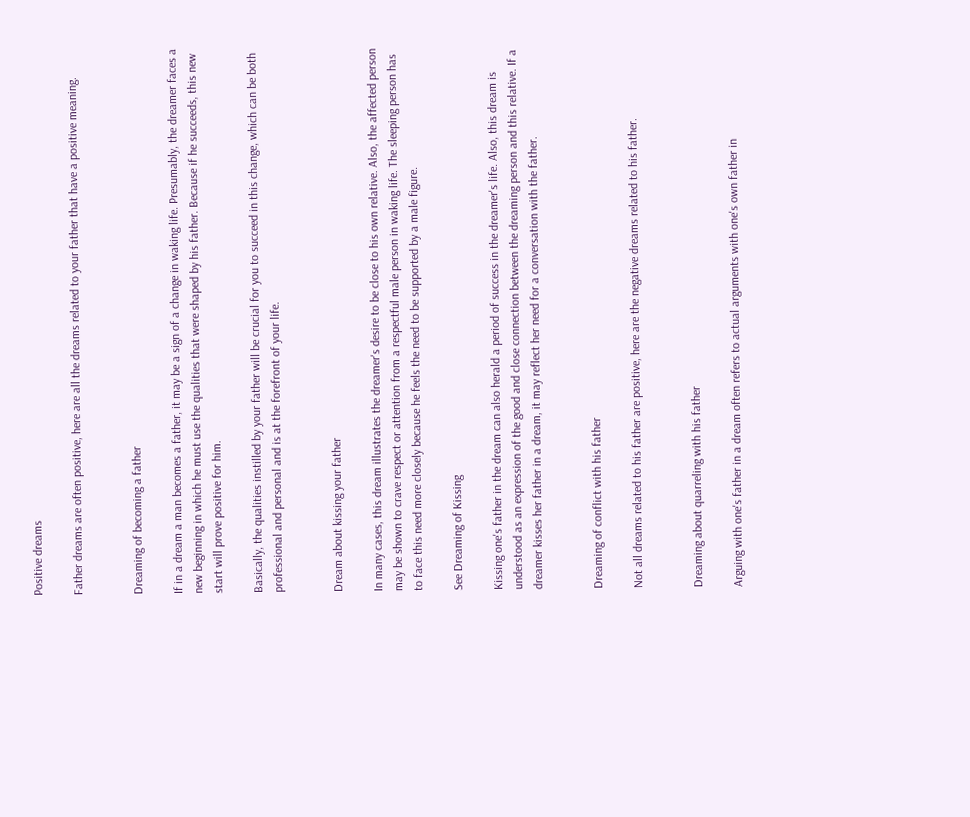Positive dreams

Father dreams are often positive, here are all the dreams related to your father that have a positive meaning.


Dreaming of becoming a father

If in a dream a man becomes a father, it may be a sign of a change in waking life. Presumably, the dreamer faces a new beginning in which he must use the qualities that were shaped by his father. Because if he succeeds, this new start will prove positive for him.

Basically, the qualities instilled by your father will be crucial for you to succeed in this change, which can be both professional and personal and is at the forefront of your life.


Dream about kissing your father

In many cases, this dream illustrates the dreamer's desire to be close to his own relative. Also, the affected person may be shown to crave respect or attention from a respectful male person in waking life. The sleeping person has to face this need more closely because he feels the need to be supported by a male figure.

See Dreaming of Kissing

Kissing one's father in the dream can also herald a period of success in the dreamer's life. Also, this dream is understood as an expression of the good and close connection between the dreaming person and this relative. If a dreamer kisses her father in a dream, it may reflect her need for a conversation with the father.


Dreaming of conflict with his father

Not all dreams related to his father are positive, here are the negative dreams related to his father.


Dreaming about quarreling with his father

Arguing with one's father in a dream often refers to actual arguments with one's own father in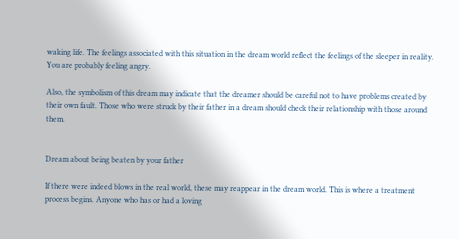waking life. The feelings associated with this situation in the dream world reflect the feelings of the sleeper in reality. You are probably feeling angry.

Also, the symbolism of this dream may indicate that the dreamer should be careful not to have problems created by their own fault. Those who were struck by their father in a dream should check their relationship with those around them.


Dream about being beaten by your father

If there were indeed blows in the real world, these may reappear in the dream world. This is where a treatment process begins. Anyone who has or had a loving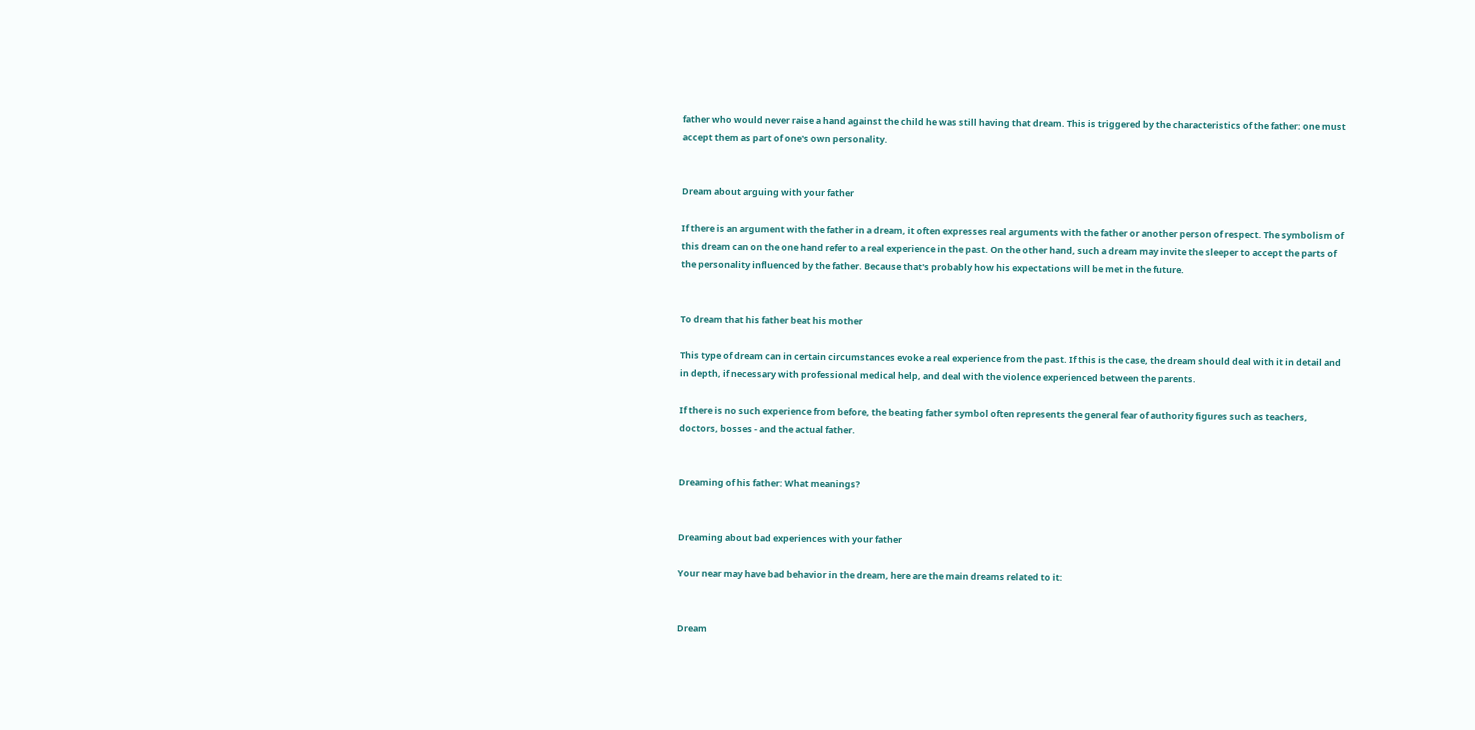father who would never raise a hand against the child he was still having that dream. This is triggered by the characteristics of the father: one must accept them as part of one's own personality.


Dream about arguing with your father

If there is an argument with the father in a dream, it often expresses real arguments with the father or another person of respect. The symbolism of this dream can on the one hand refer to a real experience in the past. On the other hand, such a dream may invite the sleeper to accept the parts of the personality influenced by the father. Because that's probably how his expectations will be met in the future.


To dream that his father beat his mother

This type of dream can in certain circumstances evoke a real experience from the past. If this is the case, the dream should deal with it in detail and in depth, if necessary with professional medical help, and deal with the violence experienced between the parents.

If there is no such experience from before, the beating father symbol often represents the general fear of authority figures such as teachers, doctors, bosses - and the actual father.


Dreaming of his father: What meanings?


Dreaming about bad experiences with your father

Your near may have bad behavior in the dream, here are the main dreams related to it:


Dream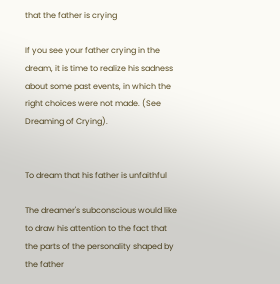that the father is crying

If you see your father crying in the dream, it is time to realize his sadness about some past events, in which the right choices were not made. (See Dreaming of Crying).


To dream that his father is unfaithful

The dreamer's subconscious would like to draw his attention to the fact that the parts of the personality shaped by the father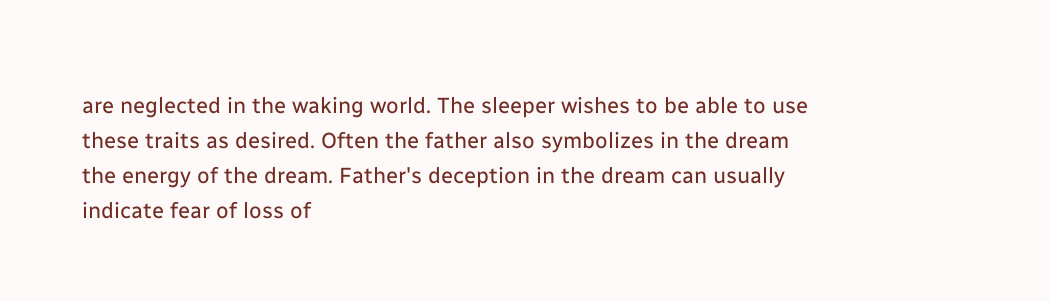are neglected in the waking world. The sleeper wishes to be able to use these traits as desired. Often the father also symbolizes in the dream the energy of the dream. Father's deception in the dream can usually indicate fear of loss of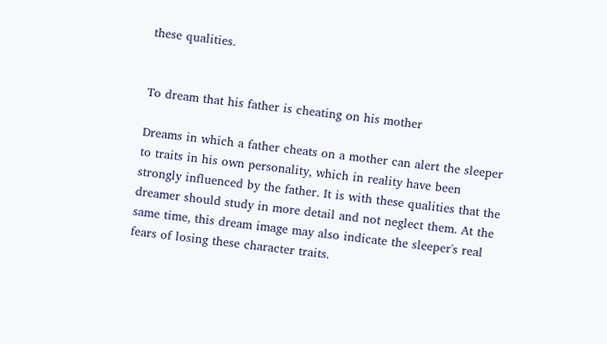these qualities.


To dream that his father is cheating on his mother

Dreams in which a father cheats on a mother can alert the sleeper to traits in his own personality, which in reality have been strongly influenced by the father. It is with these qualities that the dreamer should study in more detail and not neglect them. At the same time, this dream image may also indicate the sleeper's real fears of losing these character traits.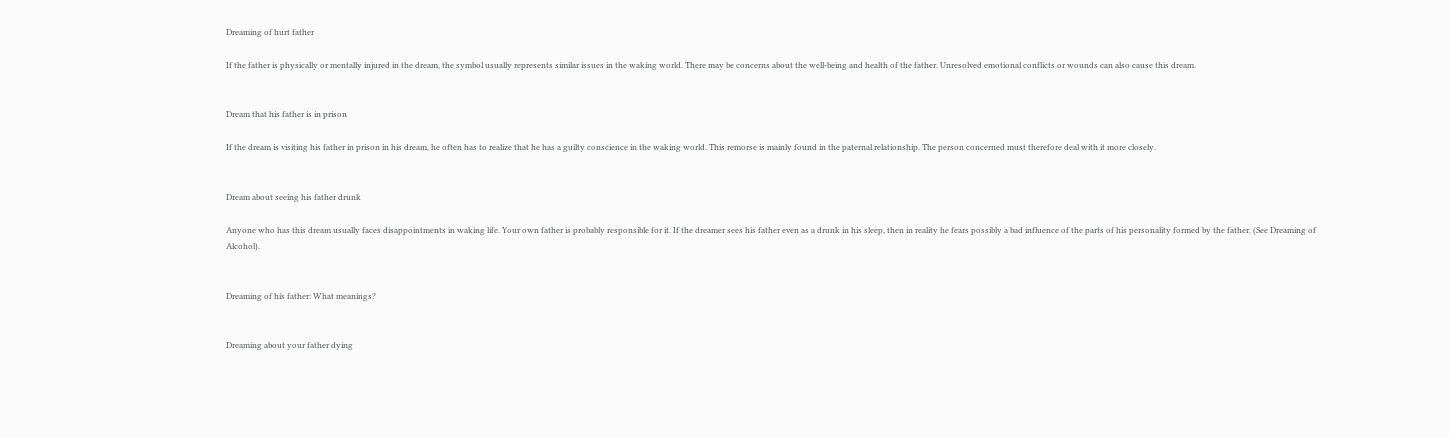Dreaming of hurt father

If the father is physically or mentally injured in the dream, the symbol usually represents similar issues in the waking world. There may be concerns about the well-being and health of the father. Unresolved emotional conflicts or wounds can also cause this dream.


Dream that his father is in prison

If the dream is visiting his father in prison in his dream, he often has to realize that he has a guilty conscience in the waking world. This remorse is mainly found in the paternal relationship. The person concerned must therefore deal with it more closely.


Dream about seeing his father drunk

Anyone who has this dream usually faces disappointments in waking life. Your own father is probably responsible for it. If the dreamer sees his father even as a drunk in his sleep, then in reality he fears possibly a bad influence of the parts of his personality formed by the father. (See Dreaming of Alcohol).


Dreaming of his father: What meanings?


Dreaming about your father dying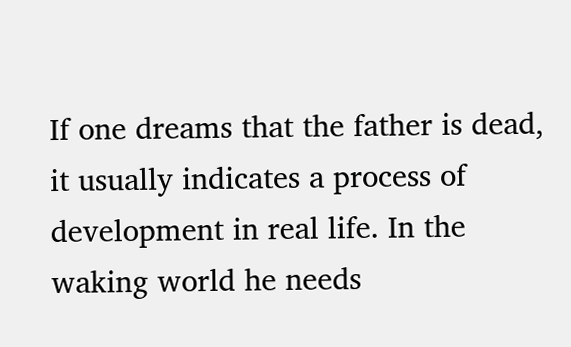If one dreams that the father is dead, it usually indicates a process of development in real life. In the waking world he needs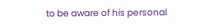to be aware of his personal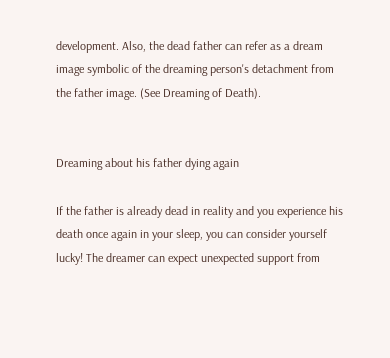development. Also, the dead father can refer as a dream image symbolic of the dreaming person's detachment from the father image. (See Dreaming of Death).


Dreaming about his father dying again

If the father is already dead in reality and you experience his death once again in your sleep, you can consider yourself lucky! The dreamer can expect unexpected support from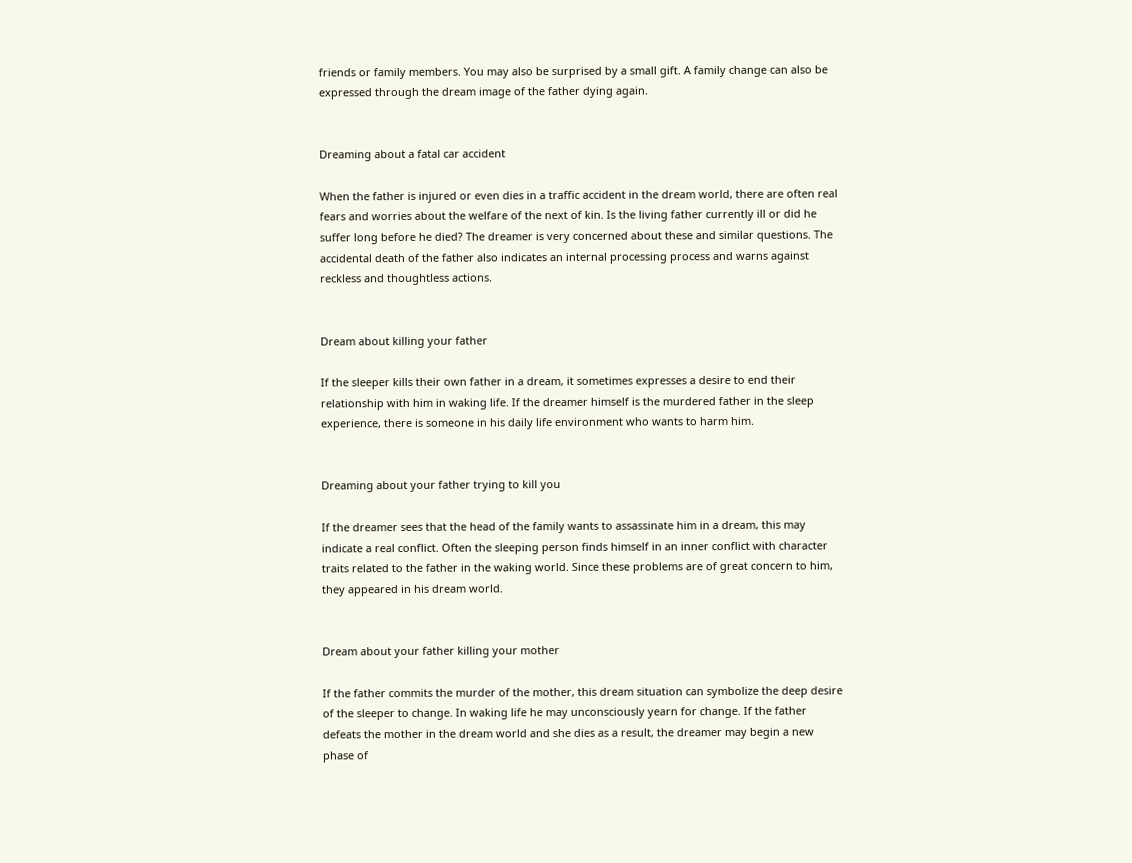friends or family members. You may also be surprised by a small gift. A family change can also be expressed through the dream image of the father dying again.


Dreaming about a fatal car accident

When the father is injured or even dies in a traffic accident in the dream world, there are often real fears and worries about the welfare of the next of kin. Is the living father currently ill or did he suffer long before he died? The dreamer is very concerned about these and similar questions. The accidental death of the father also indicates an internal processing process and warns against reckless and thoughtless actions.


Dream about killing your father

If the sleeper kills their own father in a dream, it sometimes expresses a desire to end their relationship with him in waking life. If the dreamer himself is the murdered father in the sleep experience, there is someone in his daily life environment who wants to harm him.


Dreaming about your father trying to kill you

If the dreamer sees that the head of the family wants to assassinate him in a dream, this may indicate a real conflict. Often the sleeping person finds himself in an inner conflict with character traits related to the father in the waking world. Since these problems are of great concern to him, they appeared in his dream world.


Dream about your father killing your mother

If the father commits the murder of the mother, this dream situation can symbolize the deep desire of the sleeper to change. In waking life he may unconsciously yearn for change. If the father defeats the mother in the dream world and she dies as a result, the dreamer may begin a new phase of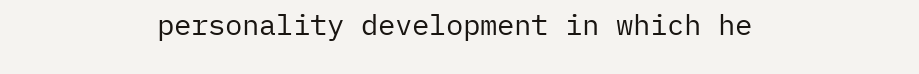personality development in which he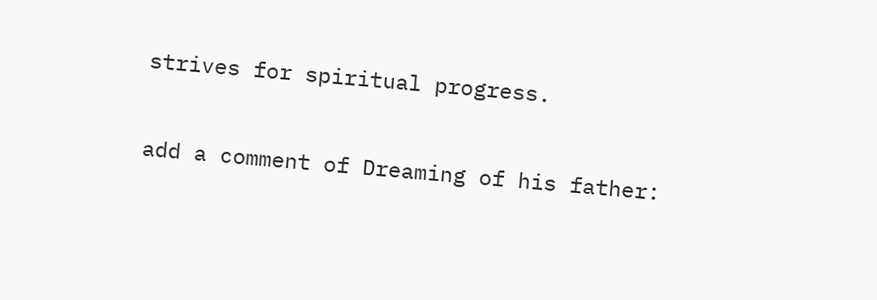strives for spiritual progress.

add a comment of Dreaming of his father: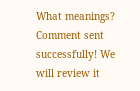What meanings?
Comment sent successfully! We will review it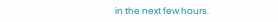in the next few hours.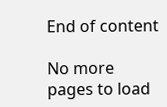End of content

No more pages to load